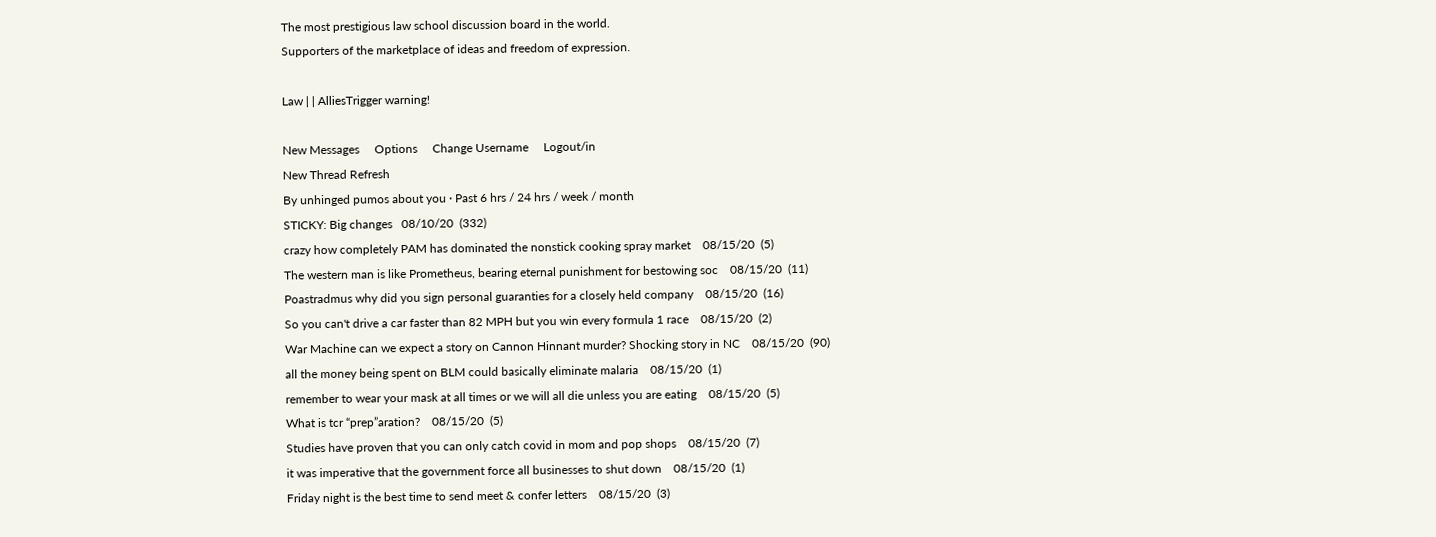The most prestigious law school discussion board in the world.
Supporters of the marketplace of ideas and freedom of expression.

Law | | AlliesTrigger warning!

New Messages     Options     Change Username     Logout/in
New Thread Refresh
By unhinged pumos about you · Past 6 hrs / 24 hrs / week / month
STICKY: Big changes   08/10/20  (332)
crazy how completely PAM has dominated the nonstick cooking spray market    08/15/20  (5)
The western man is like Prometheus, bearing eternal punishment for bestowing soc    08/15/20  (11)
Poastradmus why did you sign personal guaranties for a closely held company    08/15/20  (16)
So you can't drive a car faster than 82 MPH but you win every formula 1 race    08/15/20  (2)
War Machine can we expect a story on Cannon Hinnant murder? Shocking story in NC    08/15/20  (90)
all the money being spent on BLM could basically eliminate malaria    08/15/20  (1)
remember to wear your mask at all times or we will all die unless you are eating    08/15/20  (5)
What is tcr “prep”aration?    08/15/20  (5)
Studies have proven that you can only catch covid in mom and pop shops    08/15/20  (7)
it was imperative that the government force all businesses to shut down    08/15/20  (1)
Friday night is the best time to send meet & confer letters    08/15/20  (3)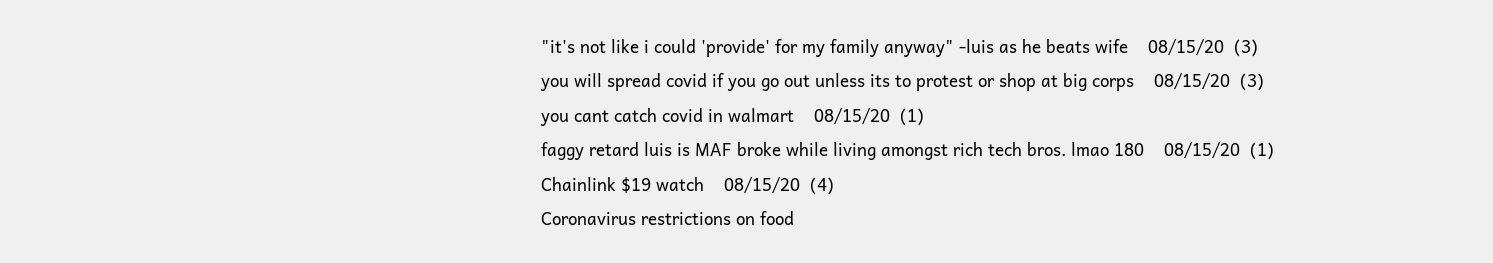"it's not like i could 'provide' for my family anyway" -luis as he beats wife    08/15/20  (3)
you will spread covid if you go out unless its to protest or shop at big corps    08/15/20  (3)
you cant catch covid in walmart    08/15/20  (1)
faggy retard luis is MAF broke while living amongst rich tech bros. lmao 180    08/15/20  (1)
Chainlink $19 watch    08/15/20  (4)
Coronavirus restrictions on food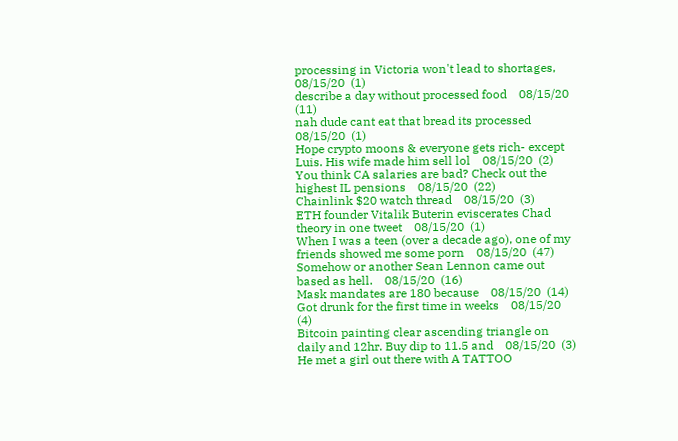processing in Victoria won't lead to shortages,    08/15/20  (1)
describe a day without processed food    08/15/20  (11)
nah dude cant eat that bread its processed    08/15/20  (1)
Hope crypto moons & everyone gets rich- except Luis. His wife made him sell lol    08/15/20  (2)
You think CA salaries are bad? Check out the highest IL pensions    08/15/20  (22)
Chainlink $20 watch thread    08/15/20  (3)
ETH founder Vitalik Buterin eviscerates Chad theory in one tweet    08/15/20  (1)
When I was a teen (over a decade ago), one of my friends showed me some porn    08/15/20  (47)
Somehow or another Sean Lennon came out based as hell.    08/15/20  (16)
Mask mandates are 180 because    08/15/20  (14)
Got drunk for the first time in weeks    08/15/20  (4)
Bitcoin painting clear ascending triangle on daily and 12hr. Buy dip to 11.5 and    08/15/20  (3)
He met a girl out there with A TATTOO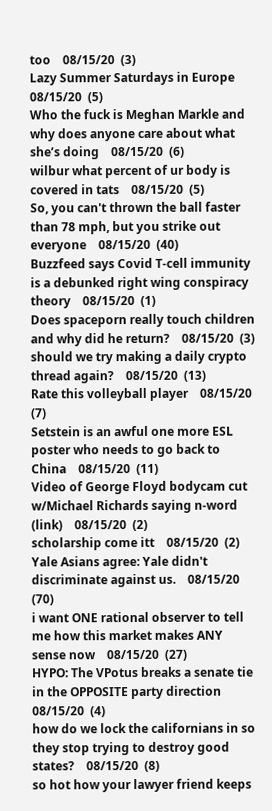too    08/15/20  (3)
Lazy Summer Saturdays in Europe    08/15/20  (5)
Who the fuck is Meghan Markle and why does anyone care about what she’s doing    08/15/20  (6)
wilbur what percent of ur body is covered in tats    08/15/20  (5)
So, you can't thrown the ball faster than 78 mph, but you strike out everyone    08/15/20  (40)
Buzzfeed says Covid T-cell immunity is a debunked right wing conspiracy theory    08/15/20  (1)
Does spaceporn really touch children and why did he return?    08/15/20  (3)
should we try making a daily crypto thread again?    08/15/20  (13)
Rate this volleyball player    08/15/20  (7)
Setstein is an awful one more ESL poster who needs to go back to China    08/15/20  (11)
Video of George Floyd bodycam cut w/Michael Richards saying n-word (link)    08/15/20  (2)
scholarship come itt    08/15/20  (2)
Yale Asians agree: Yale didn't discriminate against us.    08/15/20  (70)
i want ONE rational observer to tell me how this market makes ANY sense now    08/15/20  (27)
HYPO: The VPotus breaks a senate tie in the OPPOSITE party direction    08/15/20  (4)
how do we lock the californians in so they stop trying to destroy good states?    08/15/20  (8)
so hot how your lawyer friend keeps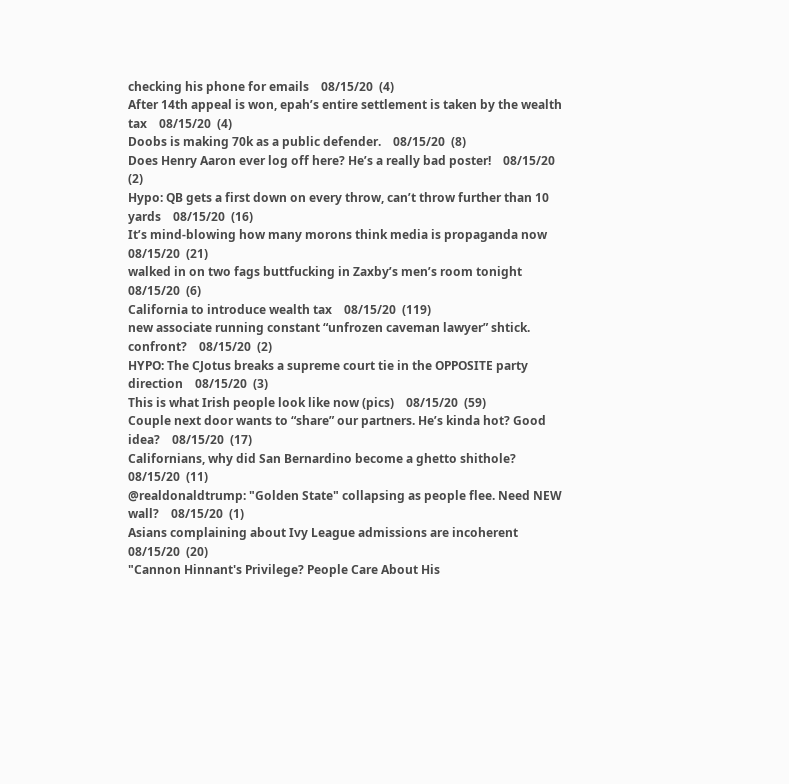checking his phone for emails    08/15/20  (4)
After 14th appeal is won, epah’s entire settlement is taken by the wealth tax    08/15/20  (4)
Doobs is making 70k as a public defender.    08/15/20  (8)
Does Henry Aaron ever log off here? He’s a really bad poster!    08/15/20  (2)
Hypo: QB gets a first down on every throw, can’t throw further than 10 yards    08/15/20  (16)
It’s mind-blowing how many morons think media is propaganda now    08/15/20  (21)
walked in on two fags buttfucking in Zaxby’s men’s room tonight    08/15/20  (6)
California to introduce wealth tax    08/15/20  (119)
new associate running constant “unfrozen caveman lawyer” shtick. confront?    08/15/20  (2)
HYPO: The CJotus breaks a supreme court tie in the OPPOSITE party direction    08/15/20  (3)
This is what Irish people look like now (pics)    08/15/20  (59)
Couple next door wants to “share” our partners. He’s kinda hot? Good idea?    08/15/20  (17)
Californians, why did San Bernardino become a ghetto shithole?    08/15/20  (11)
@realdonaldtrump: "Golden State" collapsing as people flee. Need NEW wall?    08/15/20  (1)
Asians complaining about Ivy League admissions are incoherent    08/15/20  (20)
"Cannon Hinnant's Privilege? People Care About His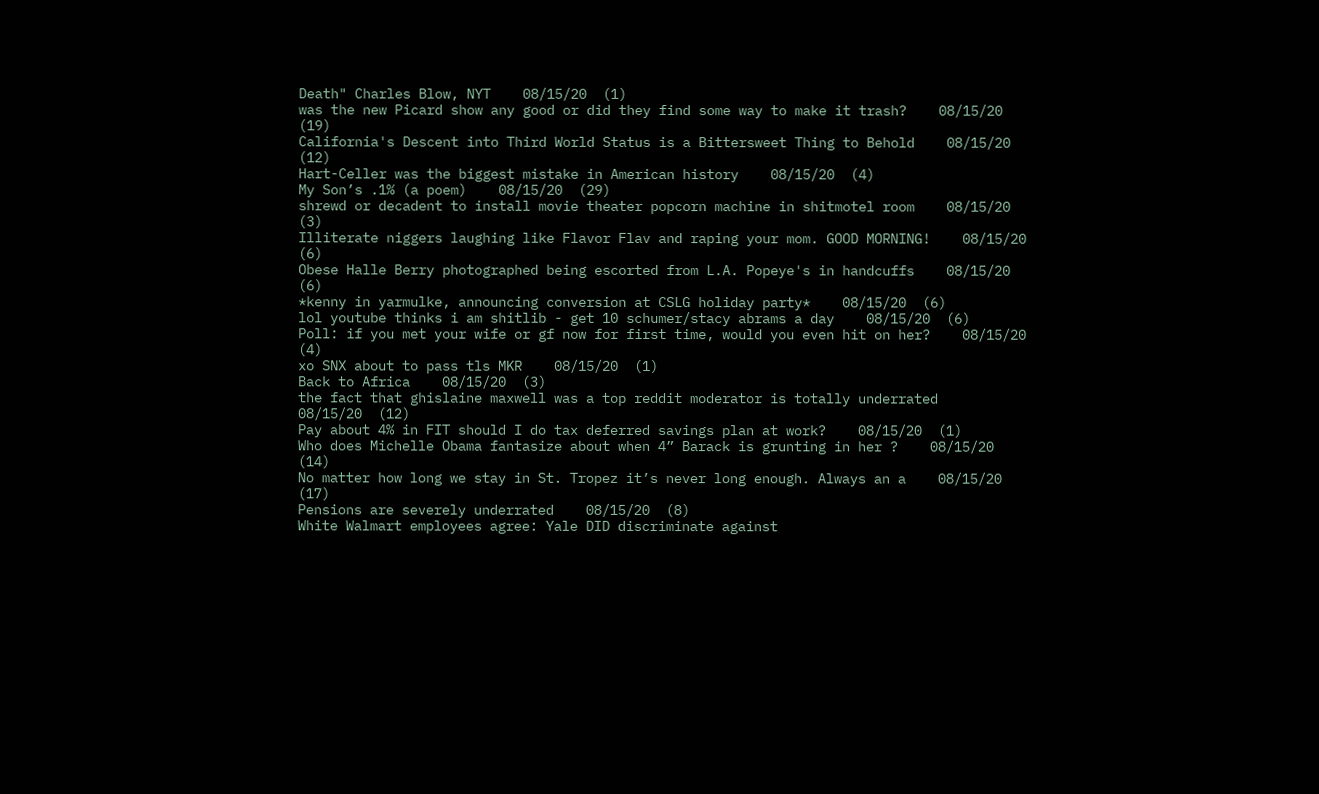Death" Charles Blow, NYT    08/15/20  (1)
was the new Picard show any good or did they find some way to make it trash?    08/15/20  (19)
California's Descent into Third World Status is a Bittersweet Thing to Behold    08/15/20  (12)
Hart-Celler was the biggest mistake in American history    08/15/20  (4)
My Son’s .1% (a poem)    08/15/20  (29)
shrewd or decadent to install movie theater popcorn machine in shitmotel room    08/15/20  (3)
Illiterate niggers laughing like Flavor Flav and raping your mom. GOOD MORNING!    08/15/20  (6)
Obese Halle Berry photographed being escorted from L.A. Popeye's in handcuffs    08/15/20  (6)
*kenny in yarmulke, announcing conversion at CSLG holiday party*    08/15/20  (6)
lol youtube thinks i am shitlib - get 10 schumer/stacy abrams a day    08/15/20  (6)
Poll: if you met your wife or gf now for first time, would you even hit on her?    08/15/20  (4)
xo SNX about to pass tls MKR    08/15/20  (1)
Back to Africa    08/15/20  (3)
the fact that ghislaine maxwell was a top reddit moderator is totally underrated    08/15/20  (12)
Pay about 4% in FIT should I do tax deferred savings plan at work?    08/15/20  (1)
Who does Michelle Obama fantasize about when 4” Barack is grunting in her ?    08/15/20  (14)
No matter how long we stay in St. Tropez it’s never long enough. Always an a    08/15/20  (17)
Pensions are severely underrated    08/15/20  (8)
White Walmart employees agree: Yale DID discriminate against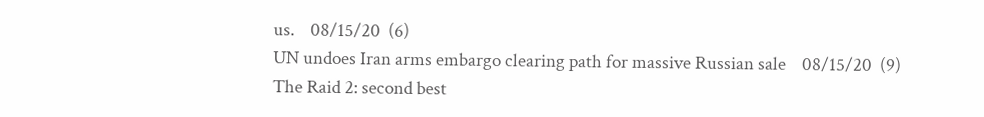us.    08/15/20  (6)
UN undoes Iran arms embargo clearing path for massive Russian sale    08/15/20  (9)
The Raid 2: second best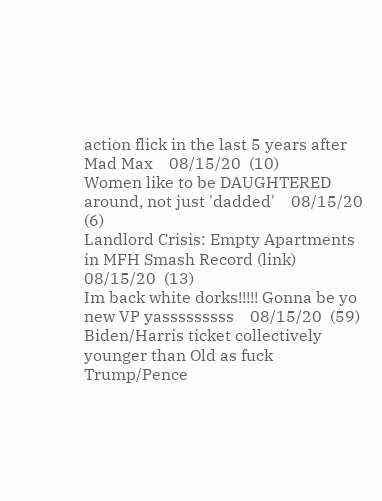action flick in the last 5 years after Mad Max    08/15/20  (10)
Women like to be DAUGHTERED around, not just 'dadded'    08/15/20  (6)
Landlord Crisis: Empty Apartments in MFH Smash Record (link)    08/15/20  (13)
Im back white dorks!!!!! Gonna be yo new VP yasssssssss    08/15/20  (59)
Biden/Harris ticket collectively younger than Old as fuck Trump/Pence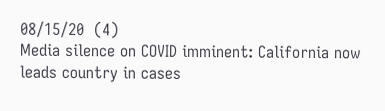08/15/20  (4)
Media silence on COVID imminent: California now leads country in cases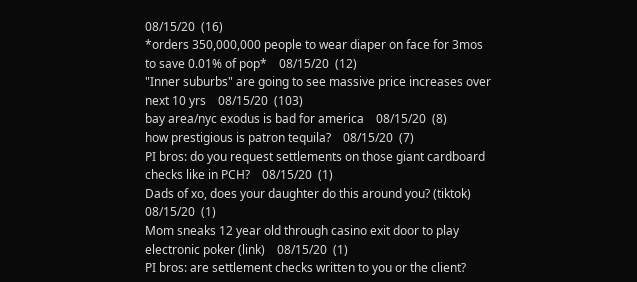08/15/20  (16)
*orders 350,000,000 people to wear diaper on face for 3mos to save 0.01% of pop*    08/15/20  (12)
"Inner suburbs" are going to see massive price increases over next 10 yrs    08/15/20  (103)
bay area/nyc exodus is bad for america    08/15/20  (8)
how prestigious is patron tequila?    08/15/20  (7)
PI bros: do you request settlements on those giant cardboard checks like in PCH?    08/15/20  (1)
Dads of xo, does your daughter do this around you? (tiktok)    08/15/20  (1)
Mom sneaks 12 year old through casino exit door to play electronic poker (link)    08/15/20  (1)
PI bros: are settlement checks written to you or the client?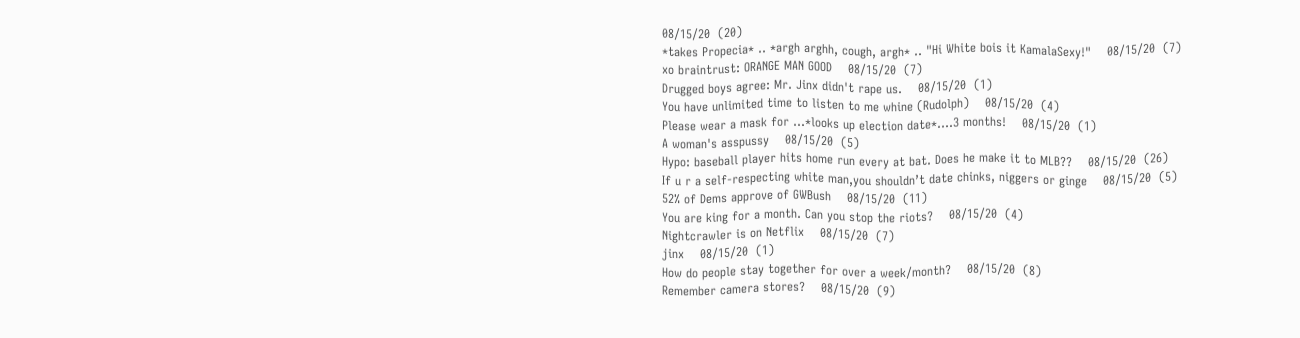08/15/20  (20)
*takes Propecia* .. *argh arghh, cough, argh* .. "Hi White bois it KamalaSexy!"    08/15/20  (7)
xo braintrust: ORANGE MAN GOOD    08/15/20  (7)
Drugged boys agree: Mr. Jinx didn't rape us.    08/15/20  (1)
You have unlimited time to listen to me whine (Rudolph)    08/15/20  (4)
Please wear a mask for ...*looks up election date*....3 months!    08/15/20  (1)
A woman's asspussy    08/15/20  (5)
Hypo: baseball player hits home run every at bat. Does he make it to MLB??    08/15/20  (26)
If u r a self-respecting white man,you shouldn’t date chinks, niggers or ginge    08/15/20  (5)
52% of Dems approve of GWBush    08/15/20  (11)
You are king for a month. Can you stop the riots?    08/15/20  (4)
Nightcrawler is on Netflix    08/15/20  (7)
jinx    08/15/20  (1)
How do people stay together for over a week/month?    08/15/20  (8)
Remember camera stores?    08/15/20  (9)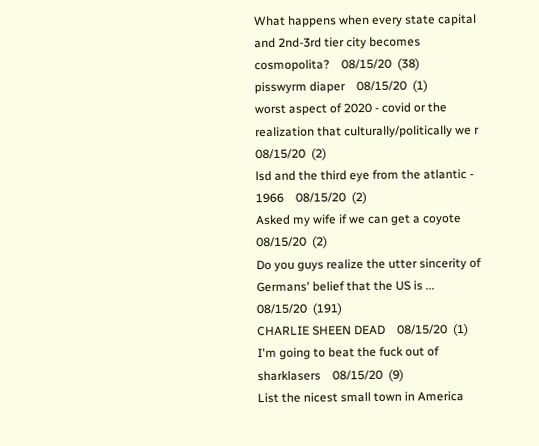What happens when every state capital and 2nd-3rd tier city becomes cosmopolita?    08/15/20  (38)
pisswyrm diaper    08/15/20  (1)
worst aspect of 2020 - covid or the realization that culturally/politically we r    08/15/20  (2)
lsd and the third eye from the atlantic - 1966    08/15/20  (2)
Asked my wife if we can get a coyote    08/15/20  (2)
Do you guys realize the utter sincerity of Germans' belief that the US is ...    08/15/20  (191)
CHARLIE SHEEN DEAD    08/15/20  (1)
I'm going to beat the fuck out of sharklasers    08/15/20  (9)
List the nicest small town in America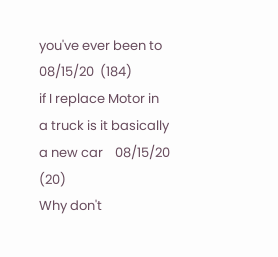you've ever been to    08/15/20  (184)
if I replace Motor in a truck is it basically a new car    08/15/20  (20)
Why don't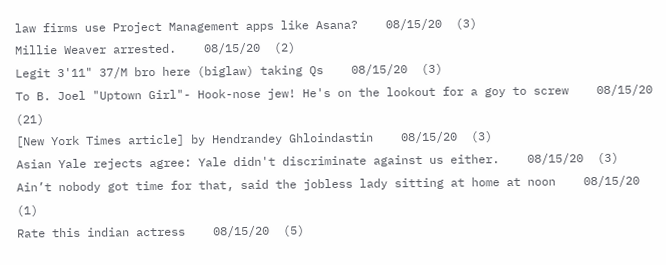law firms use Project Management apps like Asana?    08/15/20  (3)
Millie Weaver arrested.    08/15/20  (2)
Legit 3'11" 37/M bro here (biglaw) taking Qs    08/15/20  (3)
To B. Joel "Uptown Girl"- Hook-nose jew! He's on the lookout for a goy to screw    08/15/20  (21)
[New York Times article] by Hendrandey Ghloindastin    08/15/20  (3)
Asian Yale rejects agree: Yale didn't discriminate against us either.    08/15/20  (3)
Ain’t nobody got time for that, said the jobless lady sitting at home at noon    08/15/20  (1)
Rate this indian actress    08/15/20  (5)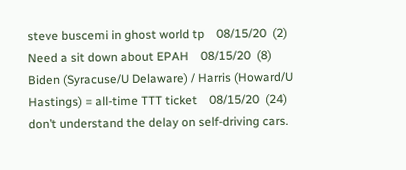steve buscemi in ghost world tp    08/15/20  (2)
Need a sit down about EPAH    08/15/20  (8)
Biden (Syracuse/U Delaware) / Harris (Howard/U Hastings) = all-time TTT ticket    08/15/20  (24)
don’t understand the delay on self-driving cars.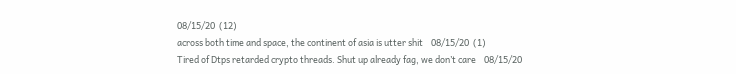08/15/20  (12)
across both time and space, the continent of asia is utter shit    08/15/20  (1)
Tired of Dtps retarded crypto threads. Shut up already fag, we don’t care    08/15/20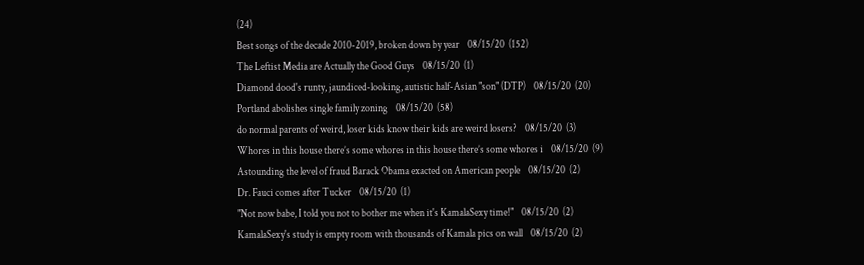(24)
Best songs of the decade 2010-2019, broken down by year    08/15/20  (152)
The Leftist Media are Actually the Good Guys    08/15/20  (1)
Diamond dood's runty, jaundiced-looking, autistic half-Asian "son" (DTP)    08/15/20  (20)
Portland abolishes single family zoning    08/15/20  (58)
do normal parents of weird, loser kids know their kids are weird losers?    08/15/20  (3)
Whores in this house there’s some whores in this house there’s some whores i    08/15/20  (9)
Astounding the level of fraud Barack Obama exacted on American people    08/15/20  (2)
Dr. Fauci comes after Tucker    08/15/20  (1)
"Not now babe, I told you not to bother me when it's KamalaSexy time!"    08/15/20  (2)
KamalaSexy's study is empty room with thousands of Kamala pics on wall    08/15/20  (2)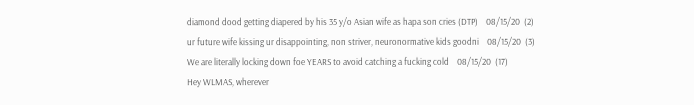diamond dood getting diapered by his 35 y/o Asian wife as hapa son cries (DTP)    08/15/20  (2)
ur future wife kissing ur disappointing, non striver, neuronormative kids goodni    08/15/20  (3)
We are literally locking down foe YEARS to avoid catching a fucking cold    08/15/20  (17)
Hey WLMAS, wherever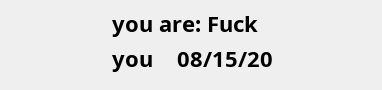you are: Fuck you    08/15/20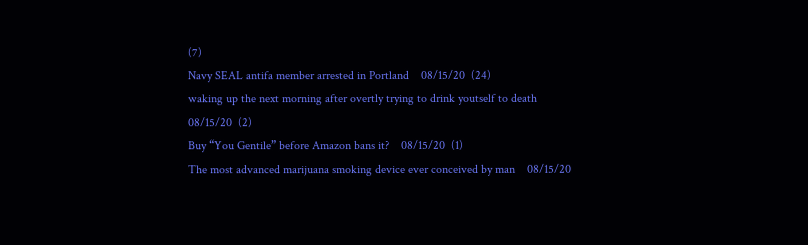(7)
Navy SEAL antifa member arrested in Portland    08/15/20  (24)
waking up the next morning after overtly trying to drink youtself to death    08/15/20  (2)
Buy “You Gentile” before Amazon bans it?    08/15/20  (1)
The most advanced marijuana smoking device ever conceived by man    08/15/20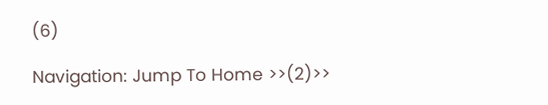(6)

Navigation: Jump To Home >>(2)>>